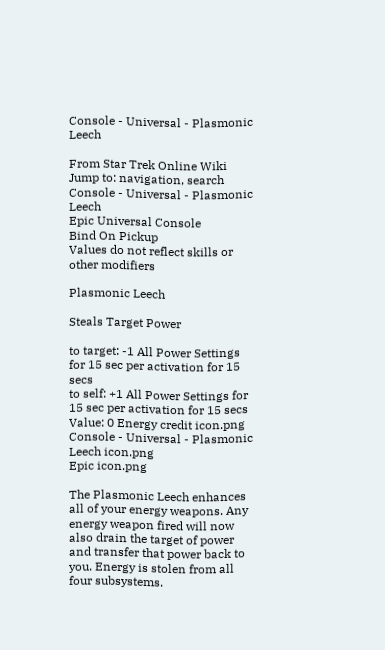Console - Universal - Plasmonic Leech

From Star Trek Online Wiki
Jump to: navigation, search
Console - Universal - Plasmonic Leech
Epic Universal Console
Bind On Pickup
Values do not reflect skills or other modifiers

Plasmonic Leech

Steals Target Power

to target: -1 All Power Settings for 15 sec per activation for 15 secs
to self: +1 All Power Settings for 15 sec per activation for 15 secs
Value: 0 Energy credit icon.png
Console - Universal - Plasmonic Leech icon.png
Epic icon.png

The Plasmonic Leech enhances all of your energy weapons. Any energy weapon fired will now also drain the target of power and transfer that power back to you. Energy is stolen from all four subsystems.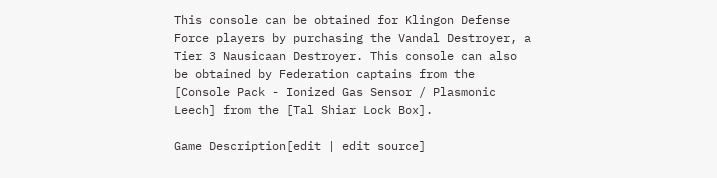This console can be obtained for Klingon Defense Force players by purchasing the Vandal Destroyer, a Tier 3 Nausicaan Destroyer. This console can also be obtained by Federation captains from the [Console Pack - Ionized Gas Sensor / Plasmonic Leech] from the [Tal Shiar Lock Box].

Game Description[edit | edit source]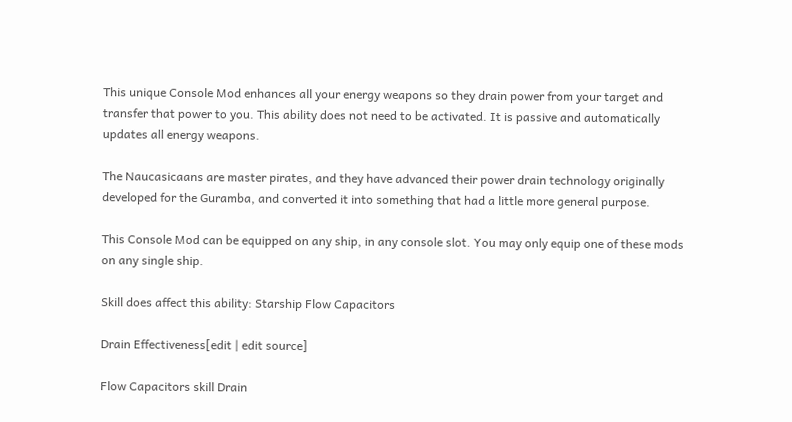This unique Console Mod enhances all your energy weapons so they drain power from your target and transfer that power to you. This ability does not need to be activated. It is passive and automatically updates all energy weapons.

The Naucasicaans are master pirates, and they have advanced their power drain technology originally developed for the Guramba, and converted it into something that had a little more general purpose.

This Console Mod can be equipped on any ship, in any console slot. You may only equip one of these mods on any single ship.

Skill does affect this ability: Starship Flow Capacitors

Drain Effectiveness[edit | edit source]

Flow Capacitors skill Drain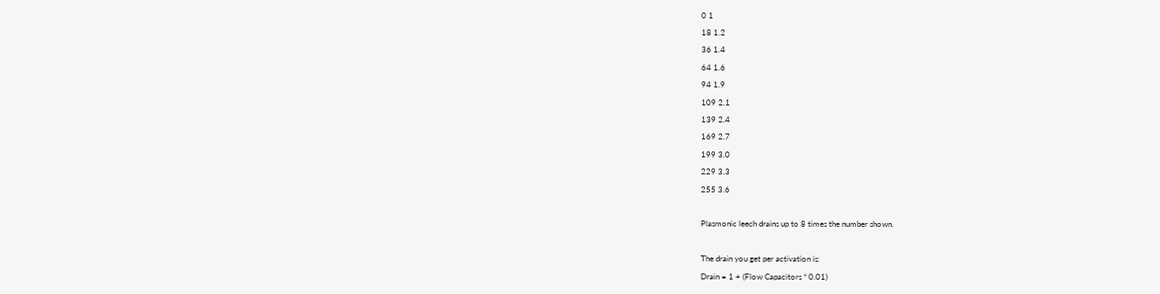0 1
18 1.2
36 1.4
64 1.6
94 1.9
109 2.1
139 2.4
169 2.7
199 3.0
229 3.3
255 3.6

Plasmonic leech drains up to 8 times the number shown.

The drain you get per activation is:
Drain = 1 + (Flow Capacitors * 0.01)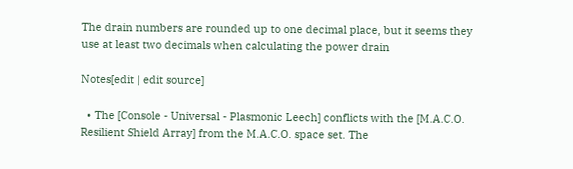The drain numbers are rounded up to one decimal place, but it seems they use at least two decimals when calculating the power drain

Notes[edit | edit source]

  • The [Console - Universal - Plasmonic Leech] conflicts with the [M.A.C.O. Resilient Shield Array] from the M.A.C.O. space set. The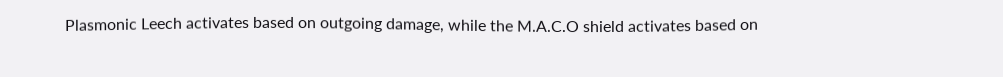Plasmonic Leech activates based on outgoing damage, while the M.A.C.O shield activates based on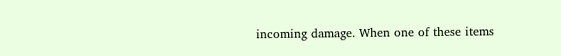incoming damage. When one of these items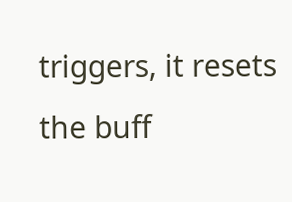triggers, it resets the buff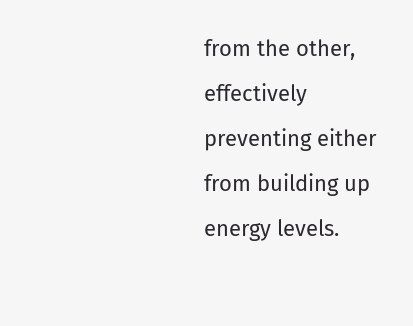from the other, effectively preventing either from building up energy levels.